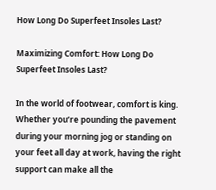How Long Do Superfeet Insoles Last?

Maximizing Comfort: How Long Do Superfeet Insoles Last?

In the world of footwear, comfort is king. Whether you’re pounding the pavement during your morning jog or standing on your feet all day at work, having the right support can make all the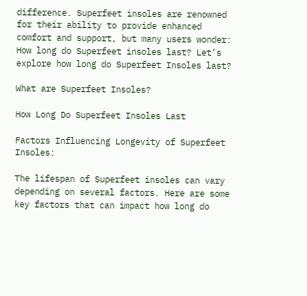difference. Superfeet insoles are renowned for their ability to provide enhanced comfort and support, but many users wonder: How long do Superfeet insoles last? Let’s explore how long do Superfeet Insoles last?

What are Superfeet Insoles?

How Long Do Superfeet Insoles Last

Factors Influencing Longevity of Superfeet Insoles:

The lifespan of Superfeet insoles can vary depending on several factors. Here are some key factors that can impact how long do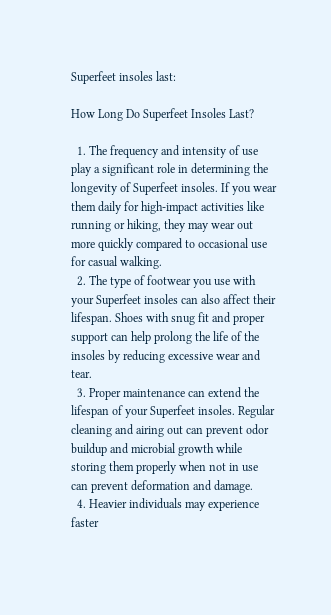Superfeet insoles last:

How Long Do Superfeet Insoles Last?

  1. The frequency and intensity of use play a significant role in determining the longevity of Superfeet insoles. If you wear them daily for high-impact activities like running or hiking, they may wear out more quickly compared to occasional use for casual walking.
  2. The type of footwear you use with your Superfeet insoles can also affect their lifespan. Shoes with snug fit and proper support can help prolong the life of the insoles by reducing excessive wear and tear.
  3. Proper maintenance can extend the lifespan of your Superfeet insoles. Regular cleaning and airing out can prevent odor buildup and microbial growth while storing them properly when not in use can prevent deformation and damage.
  4. Heavier individuals may experience faster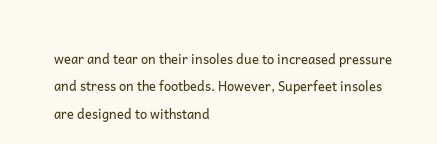wear and tear on their insoles due to increased pressure and stress on the footbeds. However, Superfeet insoles are designed to withstand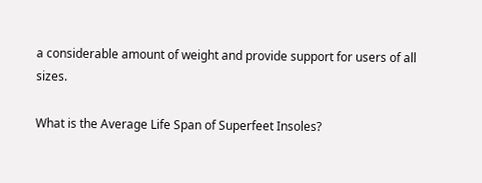a considerable amount of weight and provide support for users of all sizes.

What is the Average Life Span of Superfeet Insoles?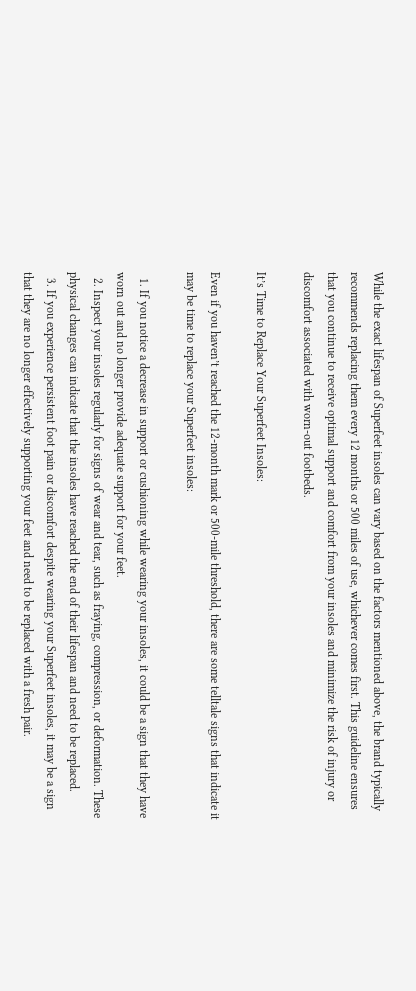While the exact lifespan of Superfeet insoles can vary based on the factors mentioned above, the brand typically recommends replacing them every 12 months or 500 miles of use, whichever comes first. This guideline ensures that you continue to receive optimal support and comfort from your insoles and minimize the risk of injury or discomfort associated with worn-out footbeds.

It’s Time to Replace Your Superfeet Insoles:

Even if you haven’t reached the 12-month mark or 500-mile threshold, there are some telltale signs that indicate it may be time to replace your Superfeet insoles:

  1. If you notice a decrease in support or cushioning while wearing your insoles, it could be a sign that they have worn out and no longer provide adequate support for your feet.
  2. Inspect your insoles regularly for signs of wear and tear, such as fraying, compression, or deformation. These physical changes can indicate that the insoles have reached the end of their lifespan and need to be replaced.
  3. If you experience persistent foot pain or discomfort despite wearing your Superfeet insoles, it may be a sign that they are no longer effectively supporting your feet and need to be replaced with a fresh pair.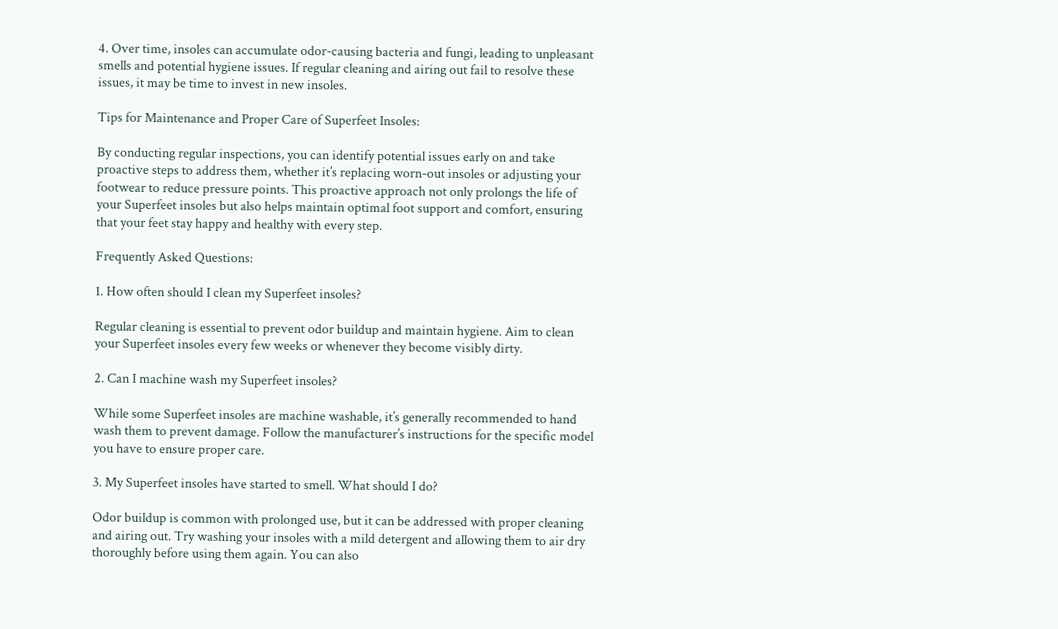4. Over time, insoles can accumulate odor-causing bacteria and fungi, leading to unpleasant smells and potential hygiene issues. If regular cleaning and airing out fail to resolve these issues, it may be time to invest in new insoles.

Tips for Maintenance and Proper Care of Superfeet Insoles:

By conducting regular inspections, you can identify potential issues early on and take proactive steps to address them, whether it’s replacing worn-out insoles or adjusting your footwear to reduce pressure points. This proactive approach not only prolongs the life of your Superfeet insoles but also helps maintain optimal foot support and comfort, ensuring that your feet stay happy and healthy with every step.

Frequently Asked Questions:

1. How often should I clean my Superfeet insoles?

Regular cleaning is essential to prevent odor buildup and maintain hygiene. Aim to clean your Superfeet insoles every few weeks or whenever they become visibly dirty.

2. Can I machine wash my Superfeet insoles?

While some Superfeet insoles are machine washable, it’s generally recommended to hand wash them to prevent damage. Follow the manufacturer’s instructions for the specific model you have to ensure proper care.

3. My Superfeet insoles have started to smell. What should I do?

Odor buildup is common with prolonged use, but it can be addressed with proper cleaning and airing out. Try washing your insoles with a mild detergent and allowing them to air dry thoroughly before using them again. You can also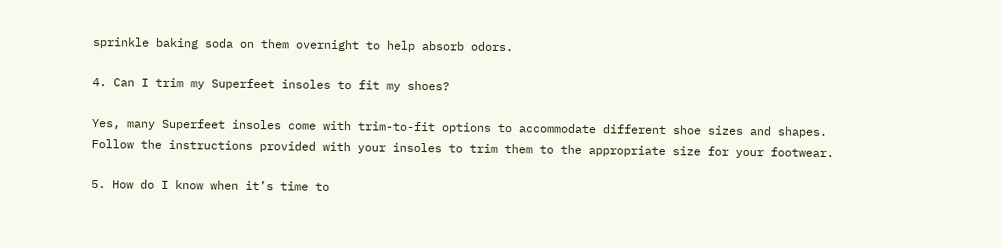sprinkle baking soda on them overnight to help absorb odors.

4. Can I trim my Superfeet insoles to fit my shoes?

Yes, many Superfeet insoles come with trim-to-fit options to accommodate different shoe sizes and shapes. Follow the instructions provided with your insoles to trim them to the appropriate size for your footwear.

5. How do I know when it’s time to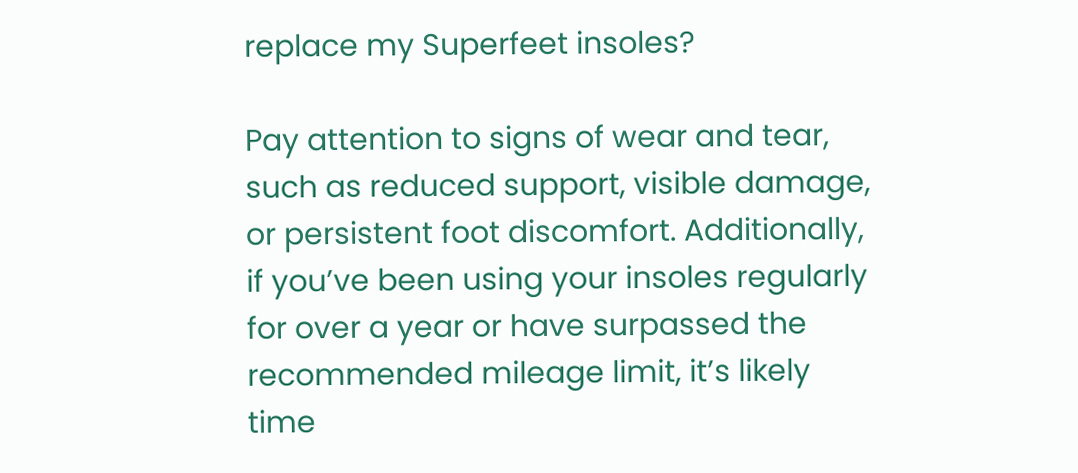replace my Superfeet insoles?

Pay attention to signs of wear and tear, such as reduced support, visible damage, or persistent foot discomfort. Additionally, if you’ve been using your insoles regularly for over a year or have surpassed the recommended mileage limit, it’s likely time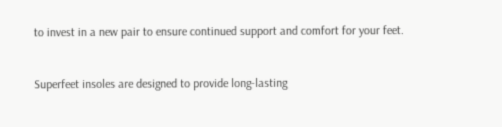to invest in a new pair to ensure continued support and comfort for your feet.


Superfeet insoles are designed to provide long-lasting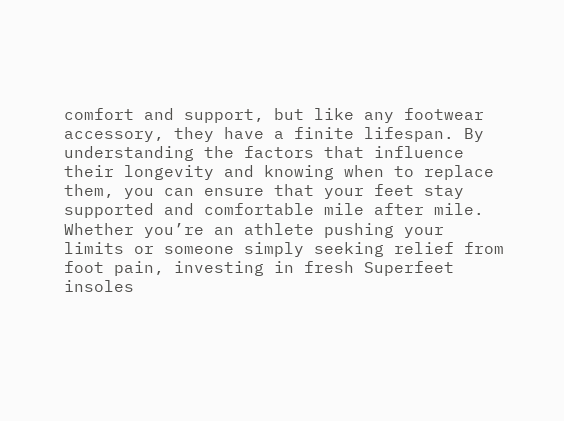comfort and support, but like any footwear accessory, they have a finite lifespan. By understanding the factors that influence their longevity and knowing when to replace them, you can ensure that your feet stay supported and comfortable mile after mile. Whether you’re an athlete pushing your limits or someone simply seeking relief from foot pain, investing in fresh Superfeet insoles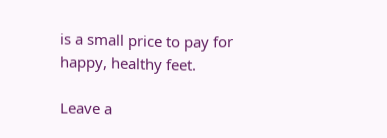is a small price to pay for happy, healthy feet.

Leave a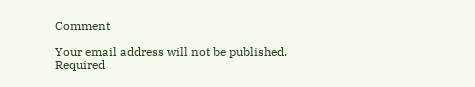Comment

Your email address will not be published. Required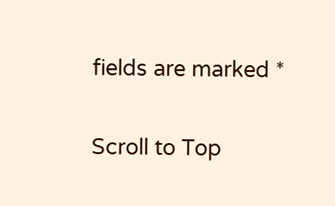fields are marked *

Scroll to Top